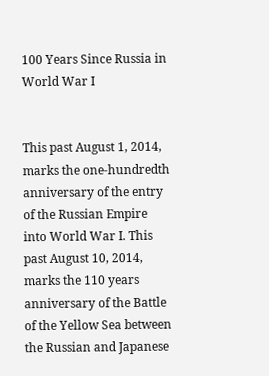100 Years Since Russia in World War I


This past August 1, 2014, marks the one-hundredth anniversary of the entry of the Russian Empire into World War I. This past August 10, 2014, marks the 110 years anniversary of the Battle of the Yellow Sea between the Russian and Japanese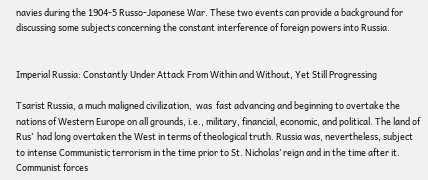navies during the 1904-5 Russo-Japanese War. These two events can provide a background for discussing some subjects concerning the constant interference of foreign powers into Russia.


Imperial Russia: Constantly Under Attack From Within and Without, Yet Still Progressing

Tsarist Russia, a much maligned civilization,  was  fast advancing and beginning to overtake the nations of Western Europe on all grounds, i.e., military, financial, economic, and political. The land of Rus’  had long overtaken the West in terms of theological truth. Russia was, nevertheless, subject to intense Communistic terrorism in the time prior to St. Nicholas’ reign and in the time after it. Communist forces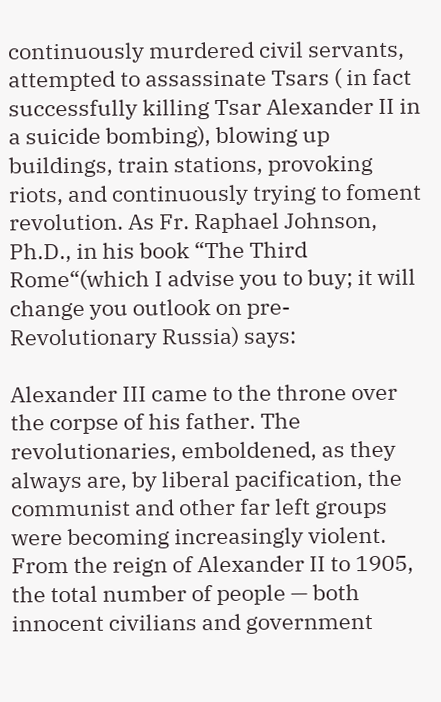continuously murdered civil servants, attempted to assassinate Tsars ( in fact successfully killing Tsar Alexander II in a suicide bombing), blowing up buildings, train stations, provoking riots, and continuously trying to foment revolution. As Fr. Raphael Johnson, Ph.D., in his book “The Third Rome“(which I advise you to buy; it will change you outlook on pre-Revolutionary Russia) says:

Alexander III came to the throne over the corpse of his father. The revolutionaries, emboldened, as they always are, by liberal pacification, the communist and other far left groups were becoming increasingly violent. From the reign of Alexander II to 1905, the total number of people — both innocent civilians and government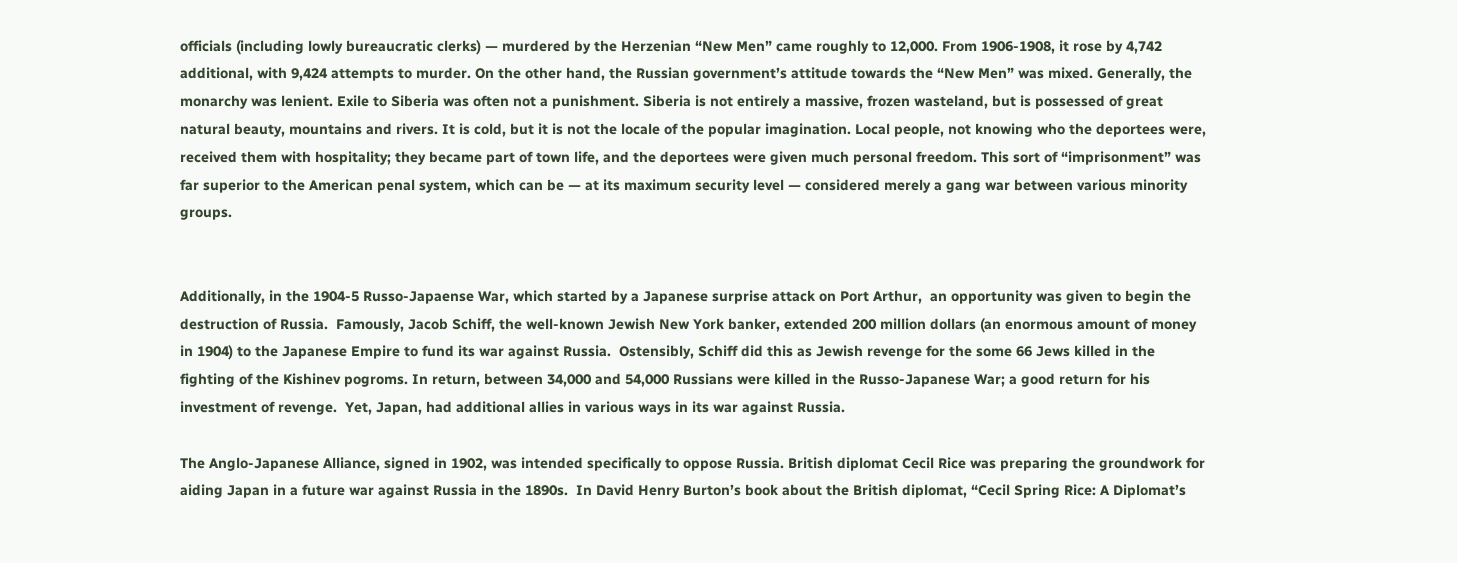officials (including lowly bureaucratic clerks) — murdered by the Herzenian “New Men” came roughly to 12,000. From 1906-1908, it rose by 4,742 additional, with 9,424 attempts to murder. On the other hand, the Russian government’s attitude towards the “New Men” was mixed. Generally, the monarchy was lenient. Exile to Siberia was often not a punishment. Siberia is not entirely a massive, frozen wasteland, but is possessed of great natural beauty, mountains and rivers. It is cold, but it is not the locale of the popular imagination. Local people, not knowing who the deportees were, received them with hospitality; they became part of town life, and the deportees were given much personal freedom. This sort of “imprisonment” was far superior to the American penal system, which can be — at its maximum security level — considered merely a gang war between various minority groups.


Additionally, in the 1904-5 Russo-Japaense War, which started by a Japanese surprise attack on Port Arthur,  an opportunity was given to begin the destruction of Russia.  Famously, Jacob Schiff, the well-known Jewish New York banker, extended 200 million dollars (an enormous amount of money in 1904) to the Japanese Empire to fund its war against Russia.  Ostensibly, Schiff did this as Jewish revenge for the some 66 Jews killed in the fighting of the Kishinev pogroms. In return, between 34,000 and 54,000 Russians were killed in the Russo-Japanese War; a good return for his investment of revenge.  Yet, Japan, had additional allies in various ways in its war against Russia.

The Anglo-Japanese Alliance, signed in 1902, was intended specifically to oppose Russia. British diplomat Cecil Rice was preparing the groundwork for aiding Japan in a future war against Russia in the 1890s.  In David Henry Burton’s book about the British diplomat, “Cecil Spring Rice: A Diplomat’s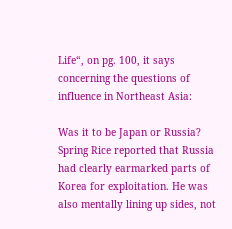Life“, on pg. 100, it says concerning the questions of influence in Northeast Asia:

Was it to be Japan or Russia? Spring Rice reported that Russia had clearly earmarked parts of Korea for exploitation. He was also mentally lining up sides, not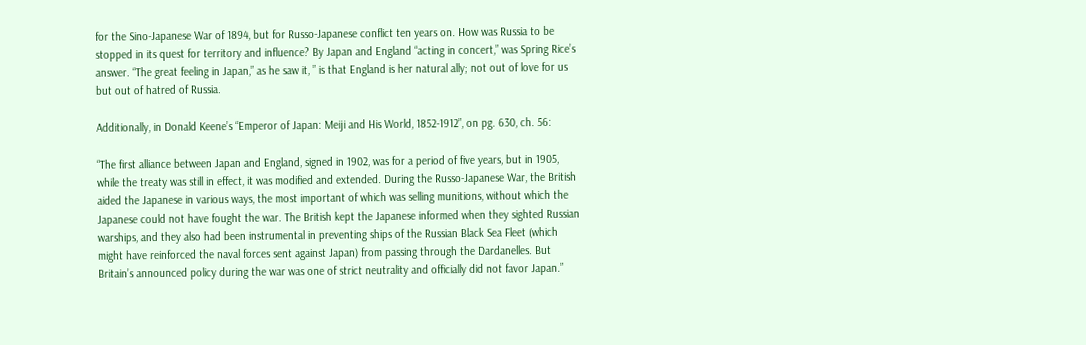for the Sino-Japanese War of 1894, but for Russo-Japanese conflict ten years on. How was Russia to be stopped in its quest for territory and influence? By Japan and England “acting in concert,” was Spring Rice’s answer. “The great feeling in Japan,” as he saw it, ” is that England is her natural ally; not out of love for us but out of hatred of Russia.

Additionally, in Donald Keene’s “Emperor of Japan: Meiji and His World, 1852-1912”, on pg. 630, ch. 56:

“The first alliance between Japan and England, signed in 1902, was for a period of five years, but in 1905, while the treaty was still in effect, it was modified and extended. During the Russo-Japanese War, the British aided the Japanese in various ways, the most important of which was selling munitions, without which the Japanese could not have fought the war. The British kept the Japanese informed when they sighted Russian warships, and they also had been instrumental in preventing ships of the Russian Black Sea Fleet (which might have reinforced the naval forces sent against Japan) from passing through the Dardanelles. But Britain’s announced policy during the war was one of strict neutrality and officially did not favor Japan.”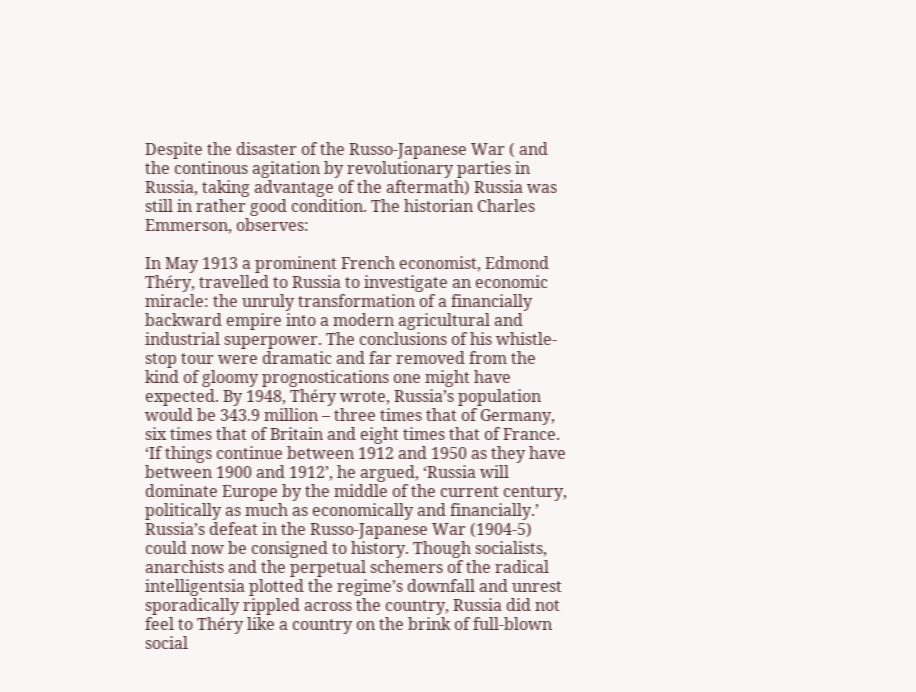Despite the disaster of the Russo-Japanese War ( and the continous agitation by revolutionary parties in Russia, taking advantage of the aftermath) Russia was still in rather good condition. The historian Charles Emmerson, observes:

In May 1913 a prominent French economist, Edmond Théry, travelled to Russia to investigate an economic miracle: the unruly transformation of a financially backward empire into a modern agricultural and industrial superpower. The conclusions of his whistle-stop tour were dramatic and far removed from the kind of gloomy prognostications one might have expected. By 1948, Théry wrote, Russia’s population would be 343.9 million – three times that of Germany, six times that of Britain and eight times that of France. ‘If things continue between 1912 and 1950 as they have between 1900 and 1912’, he argued, ‘Russia will dominate Europe by the middle of the current century, politically as much as economically and financially.’ Russia’s defeat in the Russo-Japanese War (1904-5) could now be consigned to history. Though socialists, anarchists and the perpetual schemers of the radical intelligentsia plotted the regime’s downfall and unrest sporadically rippled across the country, Russia did not feel to Théry like a country on the brink of full-blown social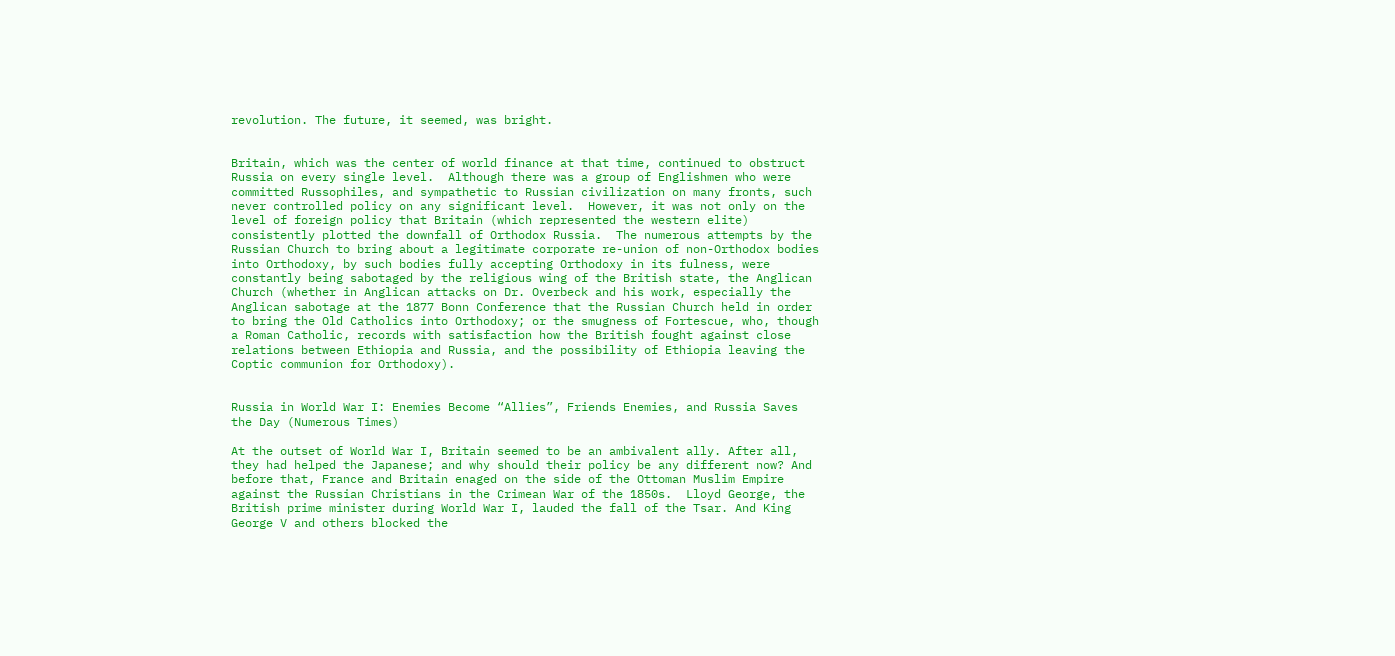revolution. The future, it seemed, was bright.


Britain, which was the center of world finance at that time, continued to obstruct Russia on every single level.  Although there was a group of Englishmen who were committed Russophiles, and sympathetic to Russian civilization on many fronts, such never controlled policy on any significant level.  However, it was not only on the level of foreign policy that Britain (which represented the western elite) consistently plotted the downfall of Orthodox Russia.  The numerous attempts by the Russian Church to bring about a legitimate corporate re-union of non-Orthodox bodies into Orthodoxy, by such bodies fully accepting Orthodoxy in its fulness, were constantly being sabotaged by the religious wing of the British state, the Anglican Church (whether in Anglican attacks on Dr. Overbeck and his work, especially the Anglican sabotage at the 1877 Bonn Conference that the Russian Church held in order to bring the Old Catholics into Orthodoxy; or the smugness of Fortescue, who, though a Roman Catholic, records with satisfaction how the British fought against close relations between Ethiopia and Russia, and the possibility of Ethiopia leaving the Coptic communion for Orthodoxy).


Russia in World War I: Enemies Become “Allies”, Friends Enemies, and Russia Saves the Day (Numerous Times)

At the outset of World War I, Britain seemed to be an ambivalent ally. After all, they had helped the Japanese; and why should their policy be any different now? And before that, France and Britain enaged on the side of the Ottoman Muslim Empire against the Russian Christians in the Crimean War of the 1850s.  Lloyd George, the British prime minister during World War I, lauded the fall of the Tsar. And King George V and others blocked the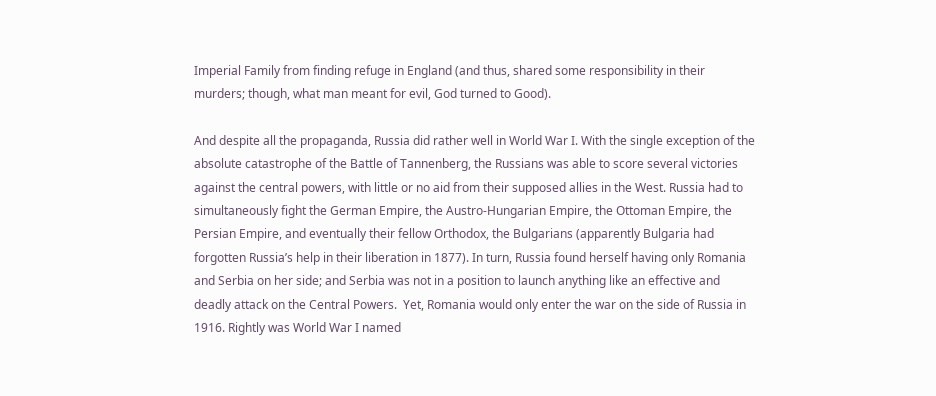Imperial Family from finding refuge in England (and thus, shared some responsibility in their murders; though, what man meant for evil, God turned to Good).

And despite all the propaganda, Russia did rather well in World War I. With the single exception of the absolute catastrophe of the Battle of Tannenberg, the Russians was able to score several victories against the central powers, with little or no aid from their supposed allies in the West. Russia had to simultaneously fight the German Empire, the Austro-Hungarian Empire, the Ottoman Empire, the Persian Empire, and eventually their fellow Orthodox, the Bulgarians (apparently Bulgaria had forgotten Russia’s help in their liberation in 1877). In turn, Russia found herself having only Romania and Serbia on her side; and Serbia was not in a position to launch anything like an effective and deadly attack on the Central Powers.  Yet, Romania would only enter the war on the side of Russia in 1916. Rightly was World War I named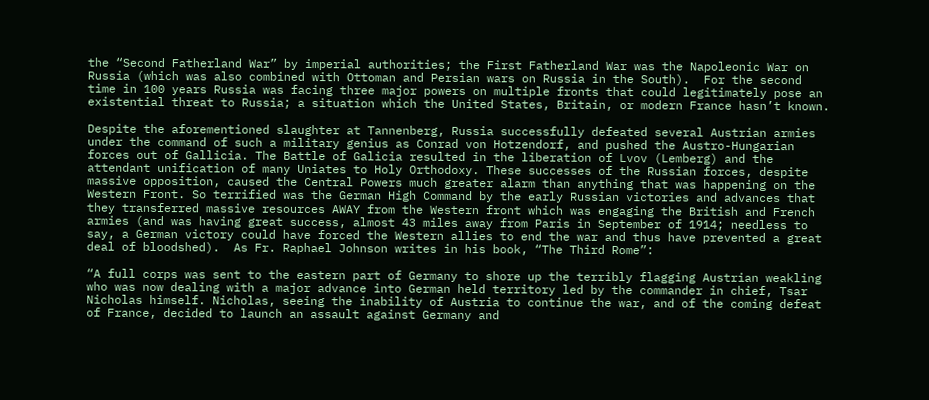the “Second Fatherland War” by imperial authorities; the First Fatherland War was the Napoleonic War on Russia (which was also combined with Ottoman and Persian wars on Russia in the South).  For the second time in 100 years Russia was facing three major powers on multiple fronts that could legitimately pose an existential threat to Russia; a situation which the United States, Britain, or modern France hasn’t known.

Despite the aforementioned slaughter at Tannenberg, Russia successfully defeated several Austrian armies under the command of such a military genius as Conrad von Hotzendorf, and pushed the Austro-Hungarian forces out of Gallicia. The Battle of Galicia resulted in the liberation of Lvov (Lemberg) and the attendant unification of many Uniates to Holy Orthodoxy. These successes of the Russian forces, despite massive opposition, caused the Central Powers much greater alarm than anything that was happening on the Western Front. So terrified was the German High Command by the early Russian victories and advances that they transferred massive resources AWAY from the Western front which was engaging the British and French armies (and was having great success, almost 43 miles away from Paris in September of 1914; needless to say, a German victory could have forced the Western allies to end the war and thus have prevented a great deal of bloodshed).  As Fr. Raphael Johnson writes in his book, “The Third Rome”:

“A full corps was sent to the eastern part of Germany to shore up the terribly flagging Austrian weakling who was now dealing with a major advance into German held territory led by the commander in chief, Tsar Nicholas himself. Nicholas, seeing the inability of Austria to continue the war, and of the coming defeat of France, decided to launch an assault against Germany and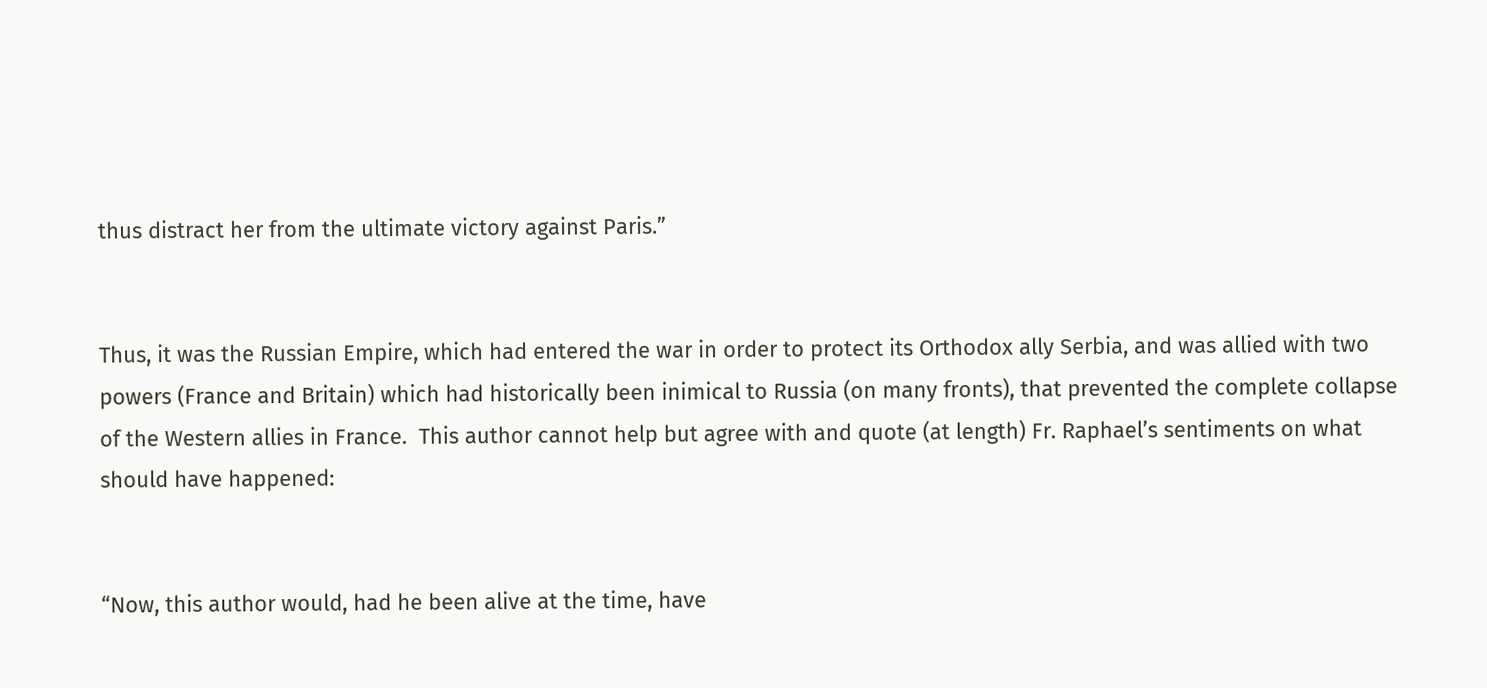thus distract her from the ultimate victory against Paris.”


Thus, it was the Russian Empire, which had entered the war in order to protect its Orthodox ally Serbia, and was allied with two powers (France and Britain) which had historically been inimical to Russia (on many fronts), that prevented the complete collapse of the Western allies in France.  This author cannot help but agree with and quote (at length) Fr. Raphael’s sentiments on what should have happened:


“Now, this author would, had he been alive at the time, have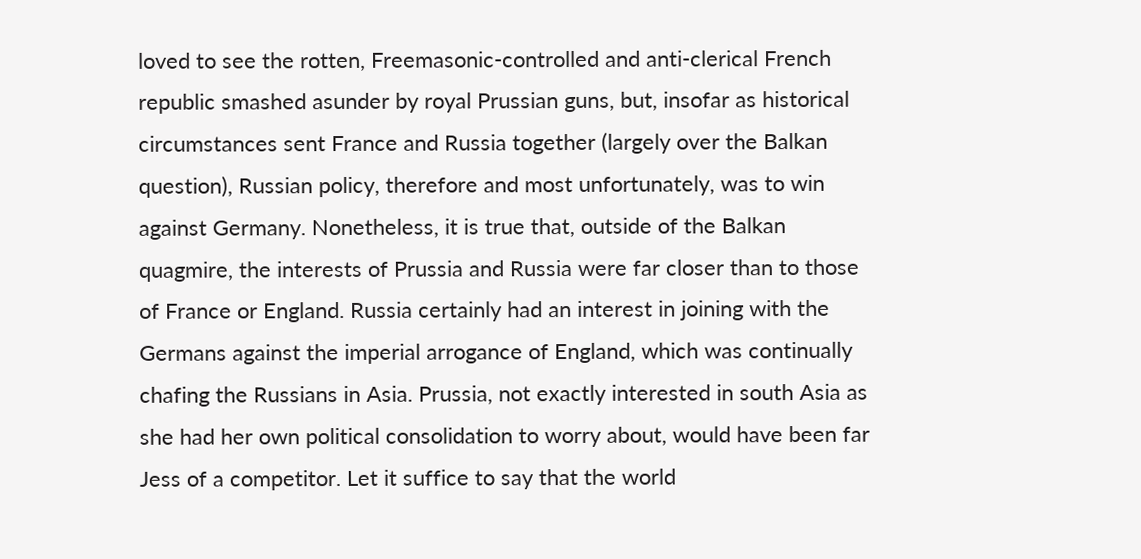loved to see the rotten, Freemasonic-controlled and anti-clerical French republic smashed asunder by royal Prussian guns, but, insofar as historical circumstances sent France and Russia together (largely over the Balkan question), Russian policy, therefore and most unfortunately, was to win against Germany. Nonetheless, it is true that, outside of the Balkan quagmire, the interests of Prussia and Russia were far closer than to those of France or England. Russia certainly had an interest in joining with the Germans against the imperial arrogance of England, which was continually chafing the Russians in Asia. Prussia, not exactly interested in south Asia as she had her own political consolidation to worry about, would have been far Jess of a competitor. Let it suffice to say that the world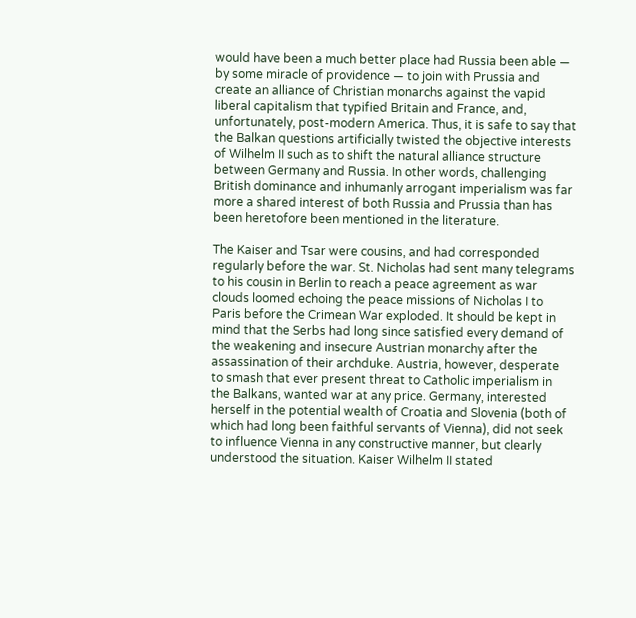would have been a much better place had Russia been able — by some miracle of providence — to join with Prussia and create an alliance of Christian monarchs against the vapid liberal capitalism that typified Britain and France, and, unfortunately, post-modern America. Thus, it is safe to say that the Balkan questions artificially twisted the objective interests of Wilhelm II such as to shift the natural alliance structure between Germany and Russia. In other words, challenging British dominance and inhumanly arrogant imperialism was far more a shared interest of both Russia and Prussia than has been heretofore been mentioned in the literature.

The Kaiser and Tsar were cousins, and had corresponded regularly before the war. St. Nicholas had sent many telegrams to his cousin in Berlin to reach a peace agreement as war clouds loomed echoing the peace missions of Nicholas I to Paris before the Crimean War exploded. It should be kept in mind that the Serbs had long since satisfied every demand of the weakening and insecure Austrian monarchy after the assassination of their archduke. Austria, however, desperate to smash that ever present threat to Catholic imperialism in the Balkans, wanted war at any price. Germany, interested herself in the potential wealth of Croatia and Slovenia (both of which had long been faithful servants of Vienna), did not seek to influence Vienna in any constructive manner, but clearly understood the situation. Kaiser Wilhelm II stated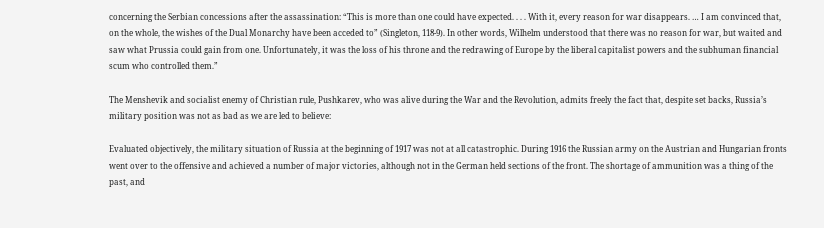concerning the Serbian concessions after the assassination: “This is more than one could have expected. . . . With it, every reason for war disappears. … I am convinced that, on the whole, the wishes of the Dual Monarchy have been acceded to” (Singleton, 118-9). In other words, Wilhelm understood that there was no reason for war, but waited and saw what Prussia could gain from one. Unfortunately, it was the loss of his throne and the redrawing of Europe by the liberal capitalist powers and the subhuman financial scum who controlled them.”

The Menshevik and socialist enemy of Christian rule, Pushkarev, who was alive during the War and the Revolution, admits freely the fact that, despite set backs, Russia’s military position was not as bad as we are led to believe:

Evaluated objectively, the military situation of Russia at the beginning of 1917 was not at all catastrophic. During 1916 the Russian army on the Austrian and Hungarian fronts went over to the offensive and achieved a number of major victories, although not in the German held sections of the front. The shortage of ammunition was a thing of the past, and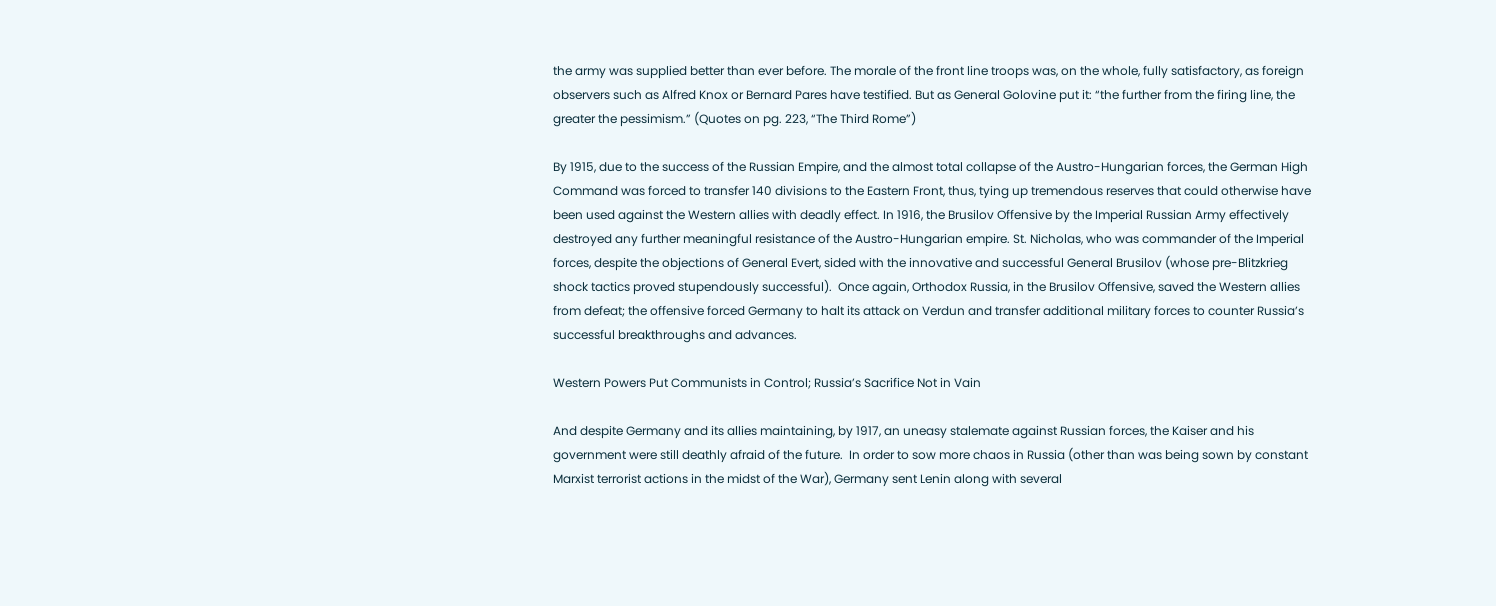the army was supplied better than ever before. The morale of the front line troops was, on the whole, fully satisfactory, as foreign observers such as Alfred Knox or Bernard Pares have testified. But as General Golovine put it: “the further from the firing line, the greater the pessimism.” (Quotes on pg. 223, “The Third Rome”)

By 1915, due to the success of the Russian Empire, and the almost total collapse of the Austro-Hungarian forces, the German High Command was forced to transfer 140 divisions to the Eastern Front, thus, tying up tremendous reserves that could otherwise have been used against the Western allies with deadly effect. In 1916, the Brusilov Offensive by the Imperial Russian Army effectively destroyed any further meaningful resistance of the Austro-Hungarian empire. St. Nicholas, who was commander of the Imperial forces, despite the objections of General Evert, sided with the innovative and successful General Brusilov (whose pre-Blitzkrieg shock tactics proved stupendously successful).  Once again, Orthodox Russia, in the Brusilov Offensive, saved the Western allies from defeat; the offensive forced Germany to halt its attack on Verdun and transfer additional military forces to counter Russia’s successful breakthroughs and advances.

Western Powers Put Communists in Control; Russia’s Sacrifice Not in Vain

And despite Germany and its allies maintaining, by 1917, an uneasy stalemate against Russian forces, the Kaiser and his government were still deathly afraid of the future.  In order to sow more chaos in Russia (other than was being sown by constant Marxist terrorist actions in the midst of the War), Germany sent Lenin along with several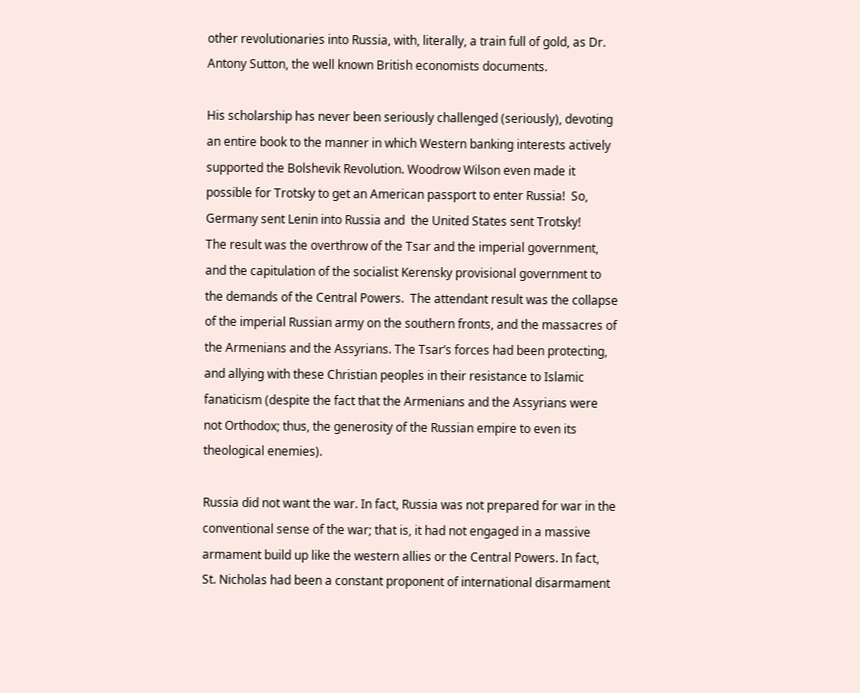other revolutionaries into Russia, with, literally, a train full of gold, as Dr. Antony Sutton, the well known British economists documents.

His scholarship has never been seriously challenged (seriously), devoting an entire book to the manner in which Western banking interests actively supported the Bolshevik Revolution. Woodrow Wilson even made it possible for Trotsky to get an American passport to enter Russia!  So, Germany sent Lenin into Russia and  the United States sent Trotsky!
The result was the overthrow of the Tsar and the imperial government, and the capitulation of the socialist Kerensky provisional government to the demands of the Central Powers.  The attendant result was the collapse of the imperial Russian army on the southern fronts, and the massacres of the Armenians and the Assyrians. The Tsar’s forces had been protecting, and allying with these Christian peoples in their resistance to Islamic fanaticism (despite the fact that the Armenians and the Assyrians were not Orthodox; thus, the generosity of the Russian empire to even its theological enemies).

Russia did not want the war. In fact, Russia was not prepared for war in the conventional sense of the war; that is, it had not engaged in a massive armament build up like the western allies or the Central Powers. In fact, St. Nicholas had been a constant proponent of international disarmament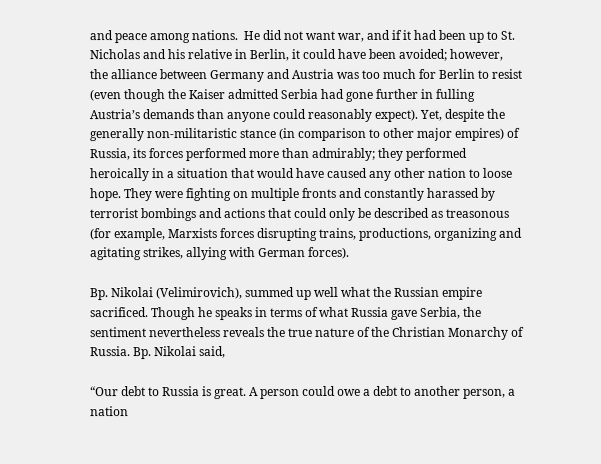and peace among nations.  He did not want war, and if it had been up to St. Nicholas and his relative in Berlin, it could have been avoided; however, the alliance between Germany and Austria was too much for Berlin to resist (even though the Kaiser admitted Serbia had gone further in fulling Austria’s demands than anyone could reasonably expect). Yet, despite the generally non-militaristic stance (in comparison to other major empires) of Russia, its forces performed more than admirably; they performed heroically in a situation that would have caused any other nation to loose hope. They were fighting on multiple fronts and constantly harassed by terrorist bombings and actions that could only be described as treasonous (for example, Marxists forces disrupting trains, productions, organizing and agitating strikes, allying with German forces).

Bp. Nikolai (Velimirovich), summed up well what the Russian empire sacrificed. Though he speaks in terms of what Russia gave Serbia, the sentiment nevertheless reveals the true nature of the Christian Monarchy of Russia. Bp. Nikolai said,

“Our debt to Russia is great. A person could owe a debt to another person, a nation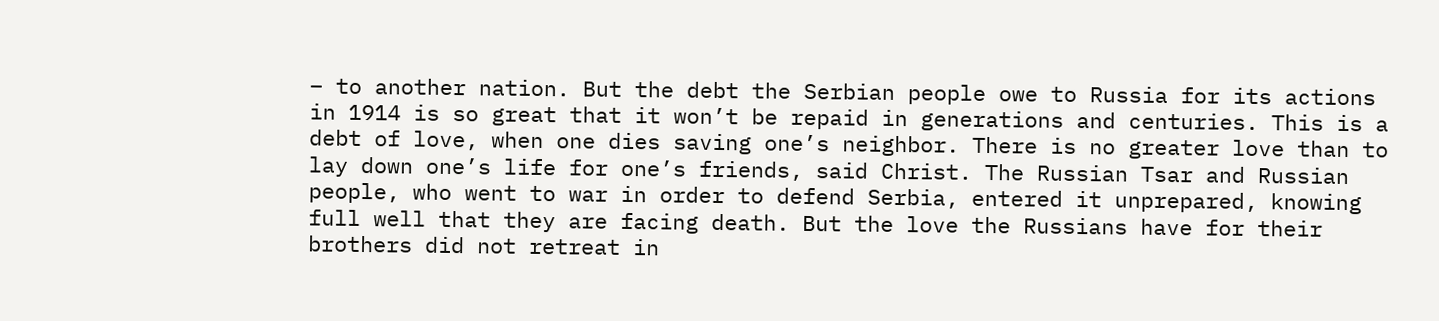– to another nation. But the debt the Serbian people owe to Russia for its actions in 1914 is so great that it won’t be repaid in generations and centuries. This is a debt of love, when one dies saving one’s neighbor. There is no greater love than to lay down one’s life for one’s friends, said Christ. The Russian Tsar and Russian people, who went to war in order to defend Serbia, entered it unprepared, knowing full well that they are facing death. But the love the Russians have for their brothers did not retreat in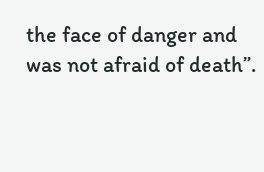the face of danger and was not afraid of death”.